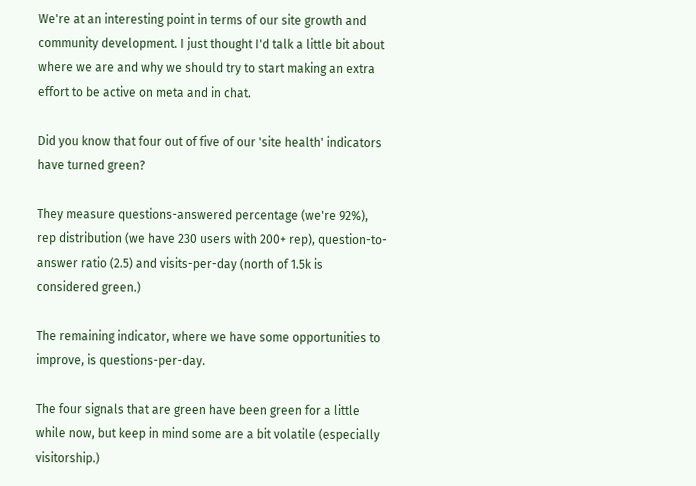We're at an interesting point in terms of our site growth and community development. I just thought I'd talk a little bit about where we are and why we should try to start making an extra effort to be active on meta and in chat.

Did you know that four out of five of our 'site health' indicators have turned green?

They measure questions-answered percentage (we're 92%), rep distribution (we have 230 users with 200+ rep), question-to-answer ratio (2.5) and visits-per-day (north of 1.5k is considered green.)

The remaining indicator, where we have some opportunities to improve, is questions-per-day.

The four signals that are green have been green for a little while now, but keep in mind some are a bit volatile (especially visitorship.)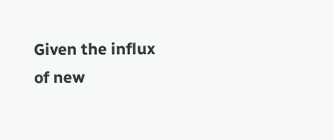Given the influx of new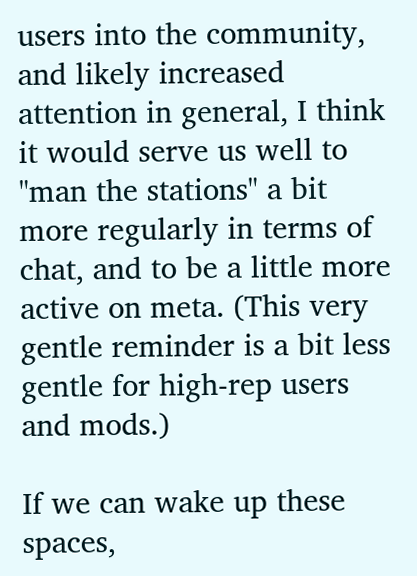users into the community, and likely increased attention in general, I think it would serve us well to "man the stations" a bit more regularly in terms of chat, and to be a little more active on meta. (This very gentle reminder is a bit less gentle for high-rep users and mods.)

If we can wake up these spaces,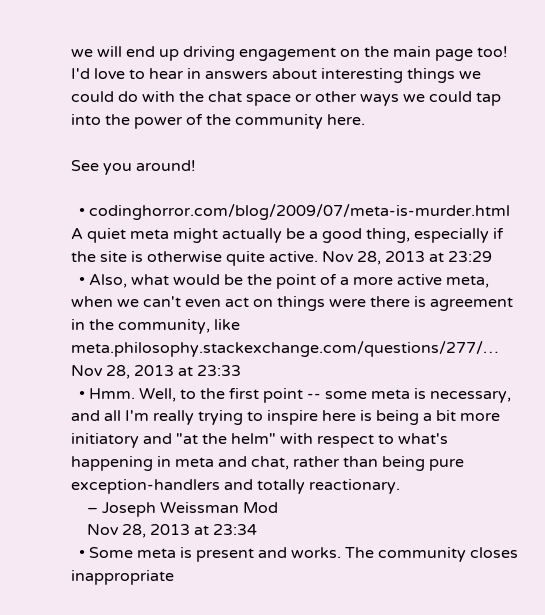we will end up driving engagement on the main page too! I'd love to hear in answers about interesting things we could do with the chat space or other ways we could tap into the power of the community here.

See you around!

  • codinghorror.com/blog/2009/07/meta-is-murder.html A quiet meta might actually be a good thing, especially if the site is otherwise quite active. Nov 28, 2013 at 23:29
  • Also, what would be the point of a more active meta, when we can't even act on things were there is agreement in the community, like meta.philosophy.stackexchange.com/questions/277/… Nov 28, 2013 at 23:33
  • Hmm. Well, to the first point -- some meta is necessary, and all I'm really trying to inspire here is being a bit more initiatory and "at the helm" with respect to what's happening in meta and chat, rather than being pure exception-handlers and totally reactionary.
    – Joseph Weissman Mod
    Nov 28, 2013 at 23:34
  • Some meta is present and works. The community closes inappropriate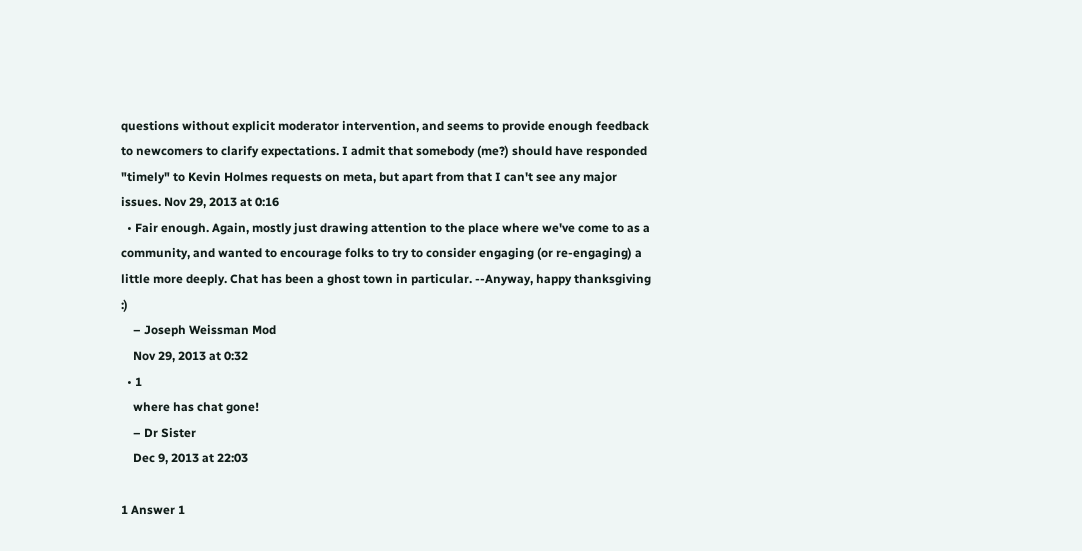questions without explicit moderator intervention, and seems to provide enough feedback to newcomers to clarify expectations. I admit that somebody (me?) should have responded "timely" to Kevin Holmes requests on meta, but apart from that I can't see any major issues. Nov 29, 2013 at 0:16
  • Fair enough. Again, mostly just drawing attention to the place where we've come to as a community, and wanted to encourage folks to try to consider engaging (or re-engaging) a little more deeply. Chat has been a ghost town in particular. --Anyway, happy thanksgiving :)
    – Joseph Weissman Mod
    Nov 29, 2013 at 0:32
  • 1
    where has chat gone!
    – Dr Sister
    Dec 9, 2013 at 22:03

1 Answer 1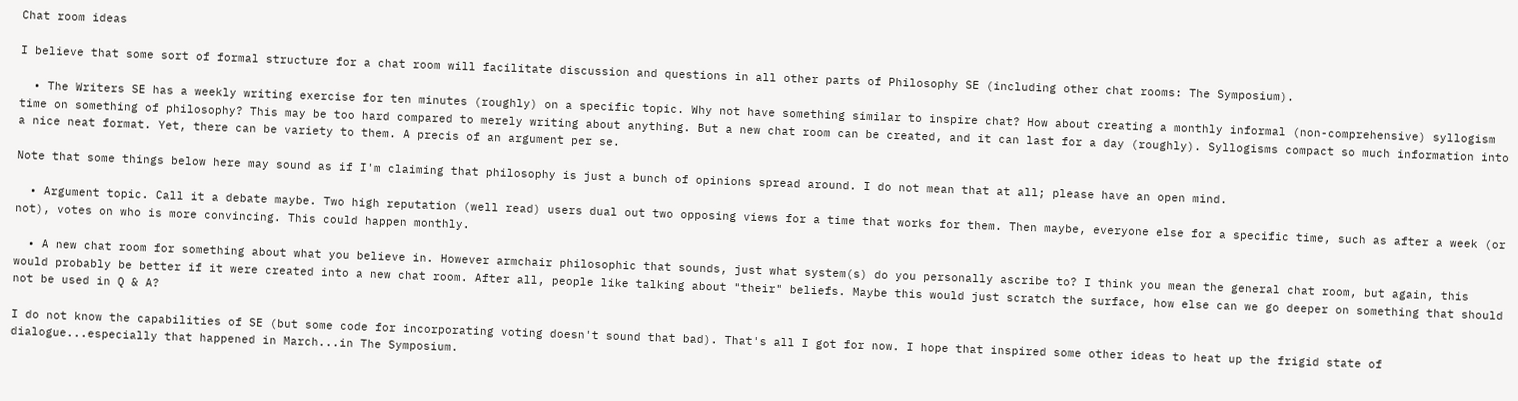Chat room ideas

I believe that some sort of formal structure for a chat room will facilitate discussion and questions in all other parts of Philosophy SE (including other chat rooms: The Symposium).

  • The Writers SE has a weekly writing exercise for ten minutes (roughly) on a specific topic. Why not have something similar to inspire chat? How about creating a monthly informal (non-comprehensive) syllogism time on something of philosophy? This may be too hard compared to merely writing about anything. But a new chat room can be created, and it can last for a day (roughly). Syllogisms compact so much information into a nice neat format. Yet, there can be variety to them. A precis of an argument per se.

Note that some things below here may sound as if I'm claiming that philosophy is just a bunch of opinions spread around. I do not mean that at all; please have an open mind.

  • Argument topic. Call it a debate maybe. Two high reputation (well read) users dual out two opposing views for a time that works for them. Then maybe, everyone else for a specific time, such as after a week (or not), votes on who is more convincing. This could happen monthly.

  • A new chat room for something about what you believe in. However armchair philosophic that sounds, just what system(s) do you personally ascribe to? I think you mean the general chat room, but again, this would probably be better if it were created into a new chat room. After all, people like talking about "their" beliefs. Maybe this would just scratch the surface, how else can we go deeper on something that should not be used in Q & A?

I do not know the capabilities of SE (but some code for incorporating voting doesn't sound that bad). That's all I got for now. I hope that inspired some other ideas to heat up the frigid state of dialogue...especially that happened in March...in The Symposium.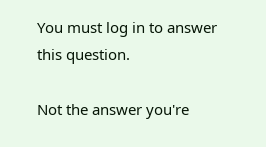You must log in to answer this question.

Not the answer you're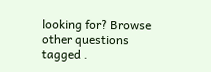looking for? Browse other questions tagged .